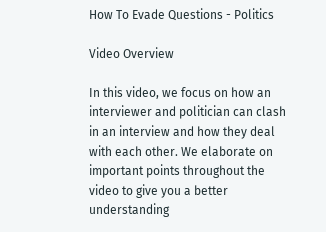How To Evade Questions - Politics

Video Overview

In this video, we focus on how an interviewer and politician can clash in an interview and how they deal with each other. We elaborate on important points throughout the video to give you a better understanding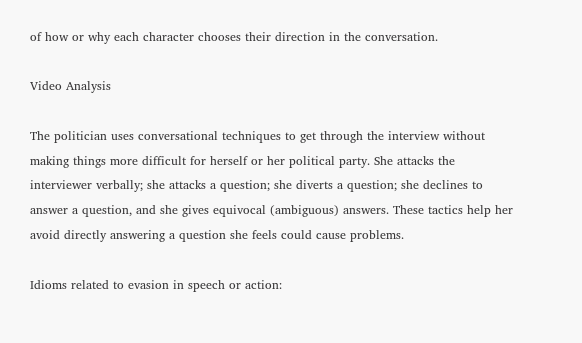of how or why each character chooses their direction in the conversation.

Video Analysis

The politician uses conversational techniques to get through the interview without making things more difficult for herself or her political party. She attacks the interviewer verbally; she attacks a question; she diverts a question; she declines to answer a question, and she gives equivocal (ambiguous) answers. These tactics help her avoid directly answering a question she feels could cause problems.

Idioms related to evasion in speech or action: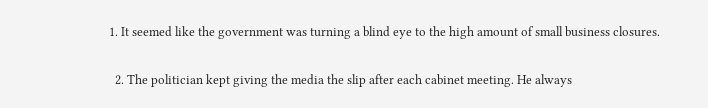1. It seemed like the government was turning a blind eye to the high amount of small business closures.

  2. The politician kept giving the media the slip after each cabinet meeting. He always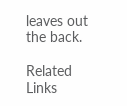leaves out the back.

Related Links